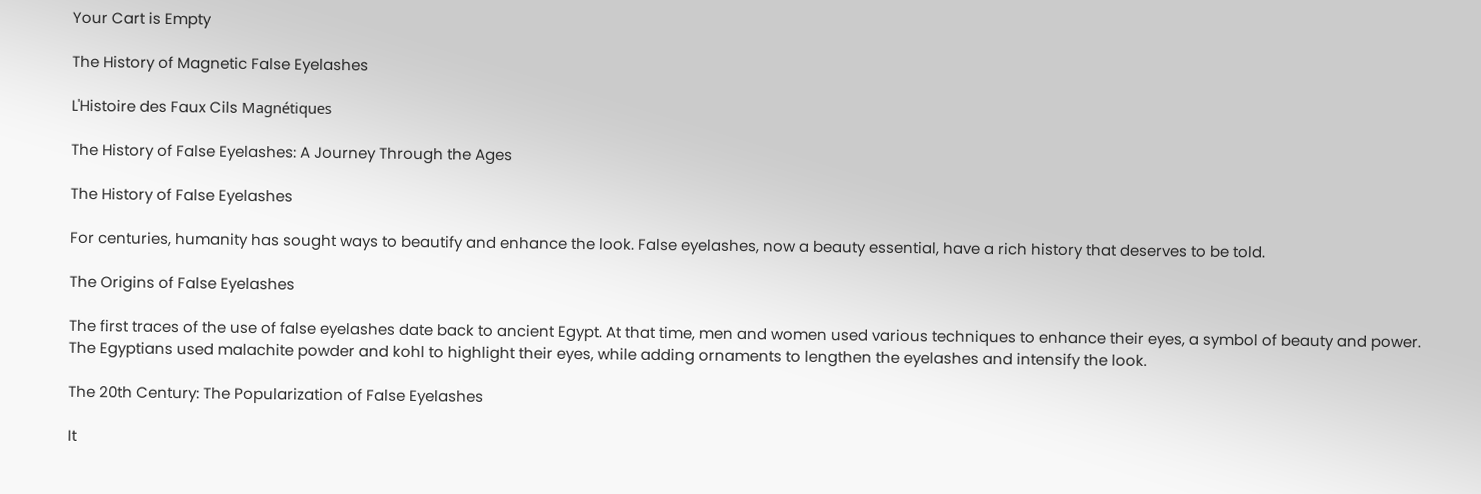Your Cart is Empty

The History of Magnetic False Eyelashes

L'Histoire des Faux Cils Magnétiques

The History of False Eyelashes: A Journey Through the Ages

The History of False Eyelashes

For centuries, humanity has sought ways to beautify and enhance the look. False eyelashes, now a beauty essential, have a rich history that deserves to be told.

The Origins of False Eyelashes

The first traces of the use of false eyelashes date back to ancient Egypt. At that time, men and women used various techniques to enhance their eyes, a symbol of beauty and power. The Egyptians used malachite powder and kohl to highlight their eyes, while adding ornaments to lengthen the eyelashes and intensify the look.

The 20th Century: The Popularization of False Eyelashes

It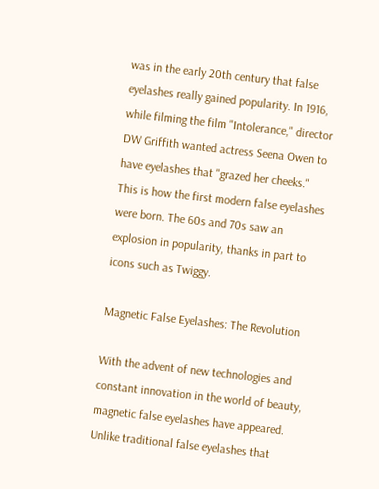was in the early 20th century that false eyelashes really gained popularity. In 1916, while filming the film "Intolerance," director DW Griffith wanted actress Seena Owen to have eyelashes that "grazed her cheeks." This is how the first modern false eyelashes were born. The 60s and 70s saw an explosion in popularity, thanks in part to icons such as Twiggy.

Magnetic False Eyelashes: The Revolution

With the advent of new technologies and constant innovation in the world of beauty, magnetic false eyelashes have appeared. Unlike traditional false eyelashes that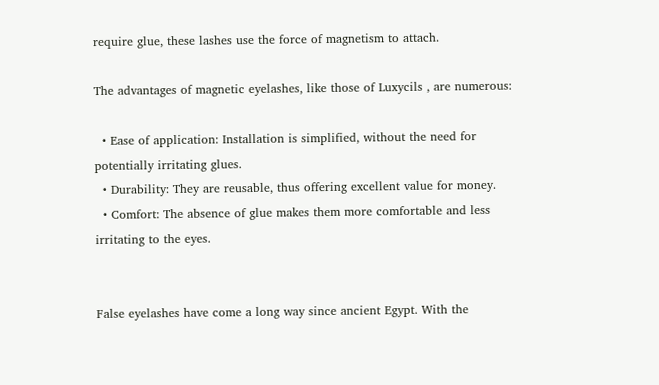require glue, these lashes use the force of magnetism to attach.

The advantages of magnetic eyelashes, like those of Luxycils , are numerous:

  • Ease of application: Installation is simplified, without the need for potentially irritating glues.
  • Durability: They are reusable, thus offering excellent value for money.
  • Comfort: The absence of glue makes them more comfortable and less irritating to the eyes.


False eyelashes have come a long way since ancient Egypt. With the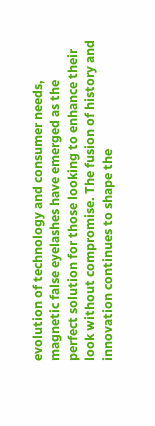evolution of technology and consumer needs, magnetic false eyelashes have emerged as the perfect solution for those looking to enhance their look without compromise. The fusion of history and innovation continues to shape the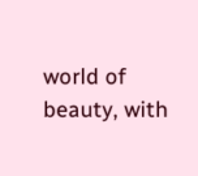world of beauty, with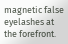magnetic false eyelashes at the forefront.